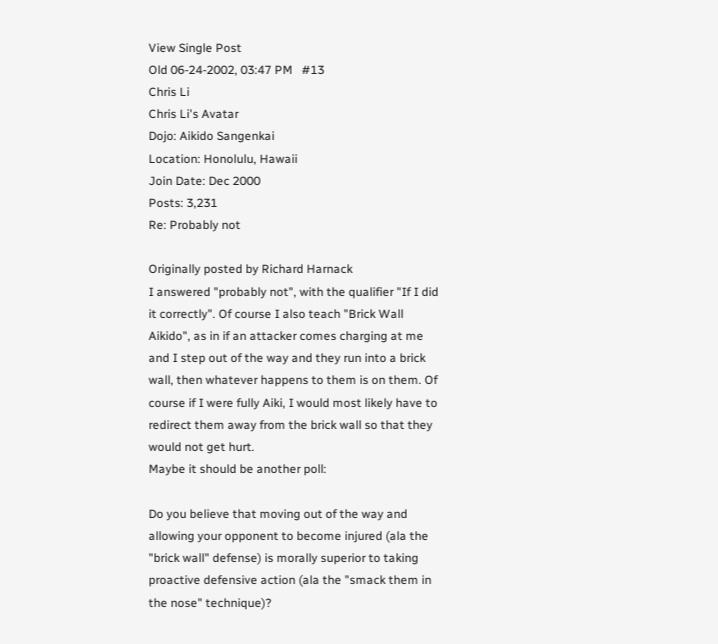View Single Post
Old 06-24-2002, 03:47 PM   #13
Chris Li
Chris Li's Avatar
Dojo: Aikido Sangenkai
Location: Honolulu, Hawaii
Join Date: Dec 2000
Posts: 3,231
Re: Probably not

Originally posted by Richard Harnack
I answered "probably not", with the qualifier "If I did it correctly". Of course I also teach "Brick Wall Aikido", as in if an attacker comes charging at me and I step out of the way and they run into a brick wall, then whatever happens to them is on them. Of course if I were fully Aiki, I would most likely have to redirect them away from the brick wall so that they would not get hurt.
Maybe it should be another poll:

Do you believe that moving out of the way and allowing your opponent to become injured (ala the "brick wall" defense) is morally superior to taking proactive defensive action (ala the "smack them in the nose" technique)?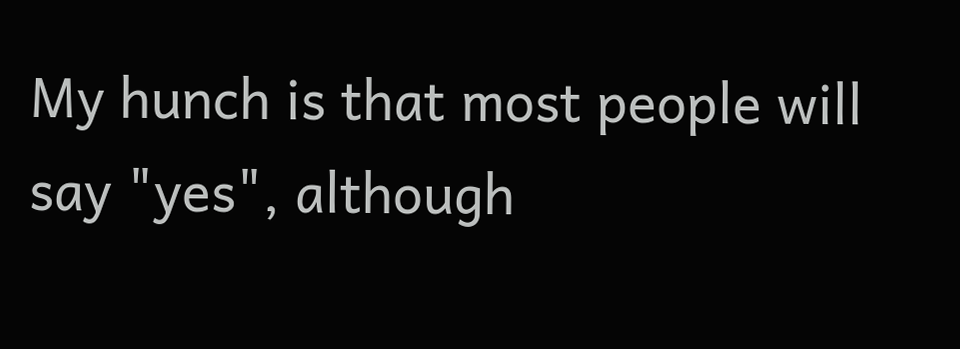My hunch is that most people will say "yes", although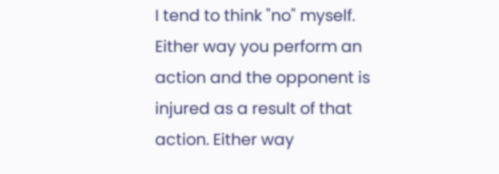I tend to think "no" myself. Either way you perform an action and the opponent is injured as a result of that action. Either way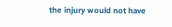the injury would not have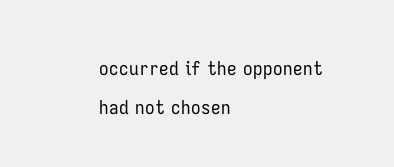occurred if the opponent had not chosen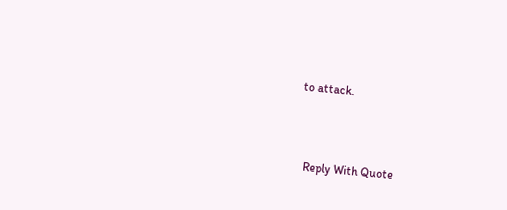to attack.



  Reply With Quote